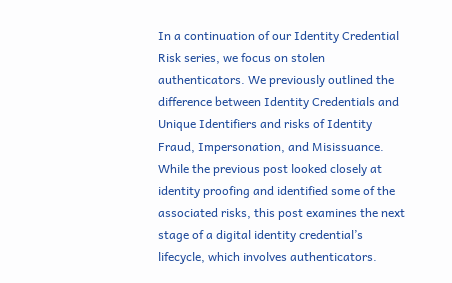In a continuation of our Identity Credential Risk series, we focus on stolen authenticators. We previously outlined the difference between Identity Credentials and Unique Identifiers and risks of Identity Fraud, Impersonation, and Misissuance. While the previous post looked closely at identity proofing and identified some of the associated risks, this post examines the next stage of a digital identity credential’s lifecycle, which involves authenticators.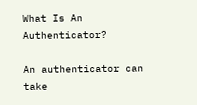What Is An Authenticator?

An authenticator can take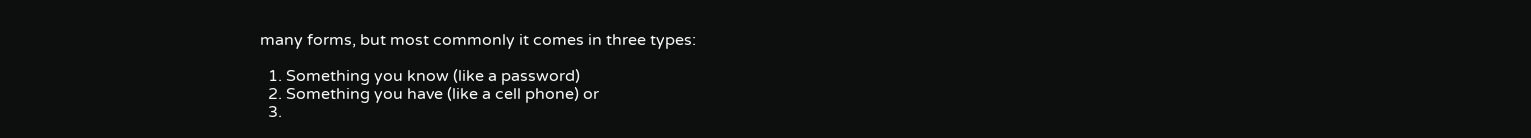many forms, but most commonly it comes in three types:

  1. Something you know (like a password)
  2. Something you have (like a cell phone) or
  3.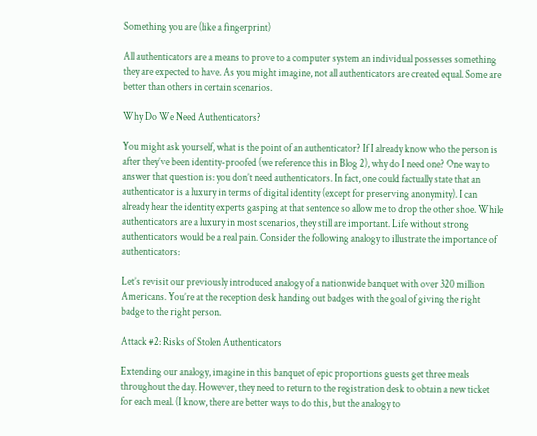Something you are (like a fingerprint)

All authenticators are a means to prove to a computer system an individual possesses something they are expected to have. As you might imagine, not all authenticators are created equal. Some are better than others in certain scenarios.

Why Do We Need Authenticators?

You might ask yourself, what is the point of an authenticator? If I already know who the person is after they’ve been identity-proofed (we reference this in Blog 2), why do I need one? One way to answer that question is: you don’t need authenticators. In fact, one could factually state that an authenticator is a luxury in terms of digital identity (except for preserving anonymity). I can already hear the identity experts gasping at that sentence so allow me to drop the other shoe. While authenticators are a luxury in most scenarios, they still are important. Life without strong authenticators would be a real pain. Consider the following analogy to illustrate the importance of authenticators:

Let’s revisit our previously introduced analogy of a nationwide banquet with over 320 million Americans. You’re at the reception desk handing out badges with the goal of giving the right badge to the right person.

Attack #2: Risks of Stolen Authenticators

Extending our analogy, imagine in this banquet of epic proportions guests get three meals throughout the day. However, they need to return to the registration desk to obtain a new ticket for each meal. (I know, there are better ways to do this, but the analogy to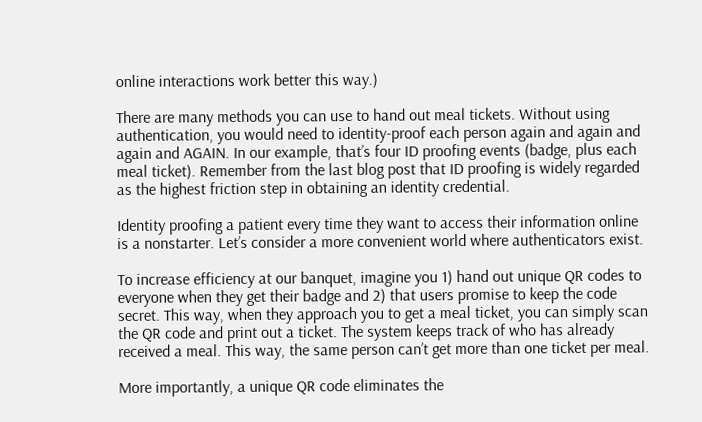online interactions work better this way.)

There are many methods you can use to hand out meal tickets. Without using authentication, you would need to identity-proof each person again and again and again and AGAIN. In our example, that’s four ID proofing events (badge, plus each meal ticket). Remember from the last blog post that ID proofing is widely regarded as the highest friction step in obtaining an identity credential.

Identity proofing a patient every time they want to access their information online is a nonstarter. Let’s consider a more convenient world where authenticators exist.

To increase efficiency at our banquet, imagine you 1) hand out unique QR codes to everyone when they get their badge and 2) that users promise to keep the code secret. This way, when they approach you to get a meal ticket, you can simply scan the QR code and print out a ticket. The system keeps track of who has already received a meal. This way, the same person can’t get more than one ticket per meal.

More importantly, a unique QR code eliminates the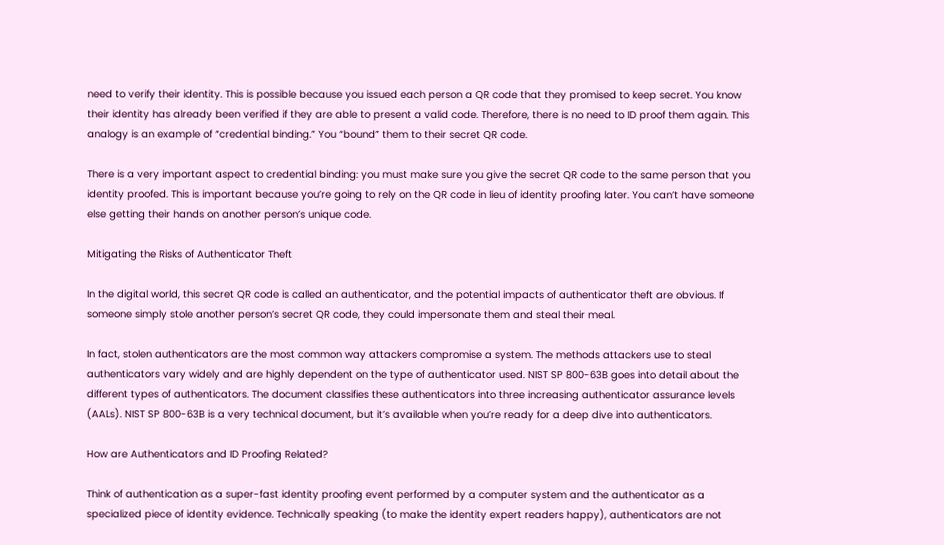need to verify their identity. This is possible because you issued each person a QR code that they promised to keep secret. You know their identity has already been verified if they are able to present a valid code. Therefore, there is no need to ID proof them again. This analogy is an example of “credential binding.” You “bound” them to their secret QR code.

There is a very important aspect to credential binding: you must make sure you give the secret QR code to the same person that you identity proofed. This is important because you’re going to rely on the QR code in lieu of identity proofing later. You can’t have someone else getting their hands on another person’s unique code.

Mitigating the Risks of Authenticator Theft

In the digital world, this secret QR code is called an authenticator, and the potential impacts of authenticator theft are obvious. If someone simply stole another person’s secret QR code, they could impersonate them and steal their meal.

In fact, stolen authenticators are the most common way attackers compromise a system. The methods attackers use to steal authenticators vary widely and are highly dependent on the type of authenticator used. NIST SP 800-63B goes into detail about the different types of authenticators. The document classifies these authenticators into three increasing authenticator assurance levels (AALs). NIST SP 800-63B is a very technical document, but it’s available when you’re ready for a deep dive into authenticators.

How are Authenticators and ID Proofing Related?

Think of authentication as a super-fast identity proofing event performed by a computer system and the authenticator as a specialized piece of identity evidence. Technically speaking (to make the identity expert readers happy), authenticators are not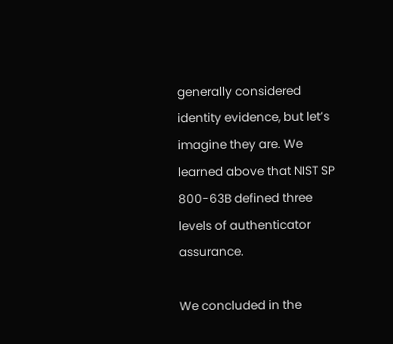generally considered identity evidence, but let’s imagine they are. We learned above that NIST SP 800-63B defined three levels of authenticator assurance.

We concluded in the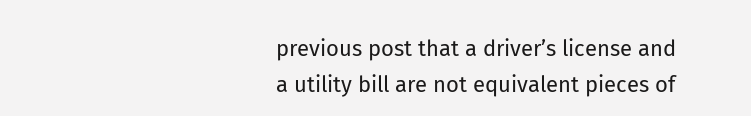previous post that a driver’s license and a utility bill are not equivalent pieces of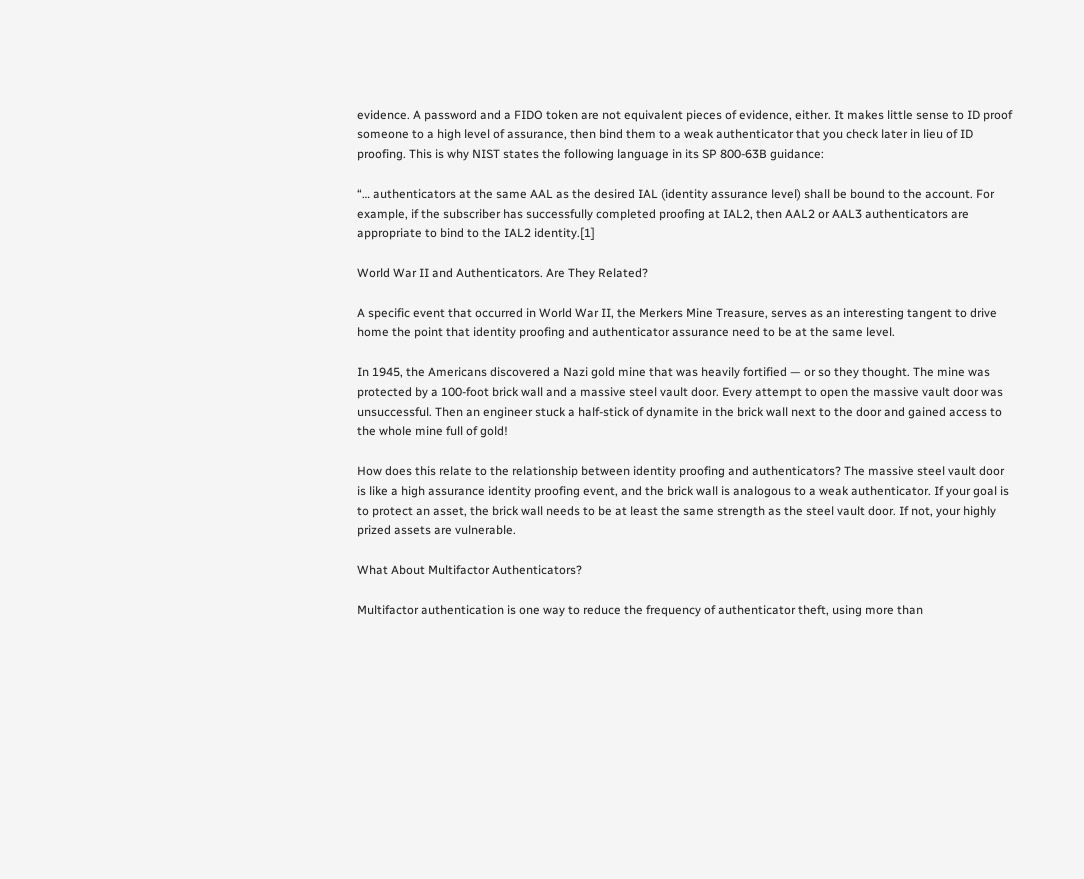evidence. A password and a FIDO token are not equivalent pieces of evidence, either. It makes little sense to ID proof someone to a high level of assurance, then bind them to a weak authenticator that you check later in lieu of ID proofing. This is why NIST states the following language in its SP 800-63B guidance:

“… authenticators at the same AAL as the desired IAL (identity assurance level) shall be bound to the account. For example, if the subscriber has successfully completed proofing at IAL2, then AAL2 or AAL3 authenticators are appropriate to bind to the IAL2 identity.[1]

World War II and Authenticators. Are They Related?

A specific event that occurred in World War II, the Merkers Mine Treasure, serves as an interesting tangent to drive home the point that identity proofing and authenticator assurance need to be at the same level.

In 1945, the Americans discovered a Nazi gold mine that was heavily fortified — or so they thought. The mine was protected by a 100-foot brick wall and a massive steel vault door. Every attempt to open the massive vault door was unsuccessful. Then an engineer stuck a half-stick of dynamite in the brick wall next to the door and gained access to the whole mine full of gold!

How does this relate to the relationship between identity proofing and authenticators? The massive steel vault door is like a high assurance identity proofing event, and the brick wall is analogous to a weak authenticator. If your goal is to protect an asset, the brick wall needs to be at least the same strength as the steel vault door. If not, your highly prized assets are vulnerable.

What About Multifactor Authenticators?

Multifactor authentication is one way to reduce the frequency of authenticator theft, using more than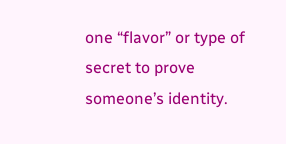one “flavor” or type of secret to prove someone’s identity.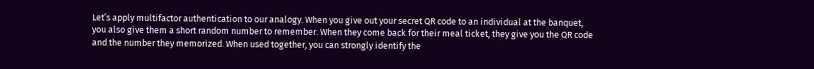Let’s apply multifactor authentication to our analogy. When you give out your secret QR code to an individual at the banquet, you also give them a short random number to remember. When they come back for their meal ticket, they give you the QR code and the number they memorized. When used together, you can strongly identify the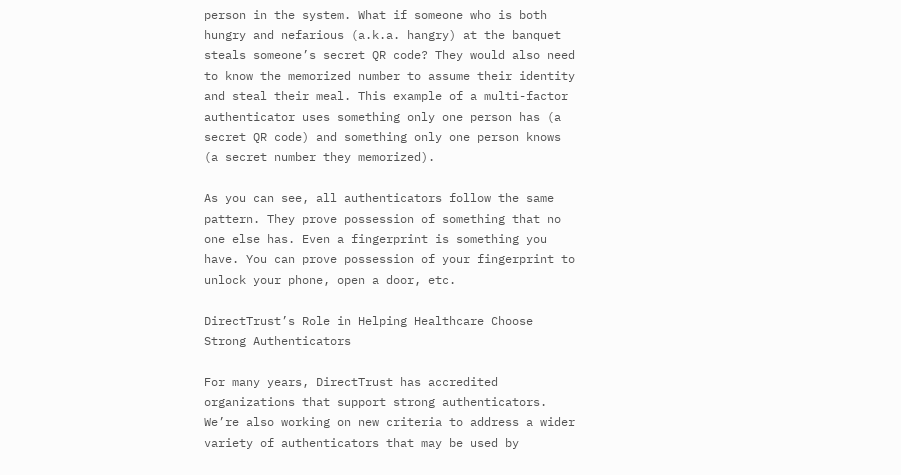person in the system. What if someone who is both hungry and nefarious (a.k.a. hangry) at the banquet steals someone’s secret QR code? They would also need to know the memorized number to assume their identity and steal their meal. This example of a multi-factor authenticator uses something only one person has (a secret QR code) and something only one person knows (a secret number they memorized).

As you can see, all authenticators follow the same pattern. They prove possession of something that no one else has. Even a fingerprint is something you have. You can prove possession of your fingerprint to unlock your phone, open a door, etc.

DirectTrust’s Role in Helping Healthcare Choose Strong Authenticators

For many years, DirectTrust has accredited organizations that support strong authenticators. We’re also working on new criteria to address a wider variety of authenticators that may be used by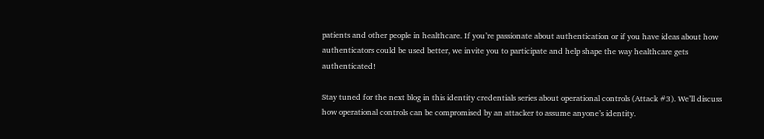patients and other people in healthcare. If you’re passionate about authentication or if you have ideas about how authenticators could be used better, we invite you to participate and help shape the way healthcare gets authenticated!

Stay tuned for the next blog in this identity credentials series about operational controls (Attack #3). We’ll discuss how operational controls can be compromised by an attacker to assume anyone’s identity.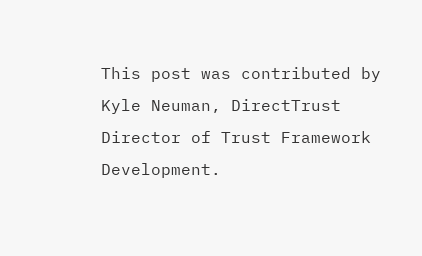This post was contributed by Kyle Neuman, DirectTrust Director of Trust Framework Development.